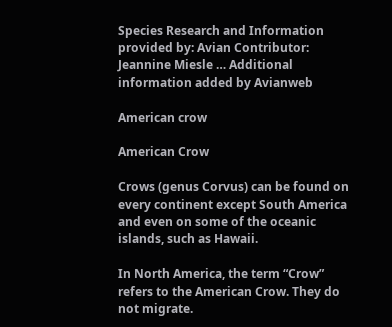Species Research and Information provided by: Avian Contributor: Jeannine Miesle … Additional information added by Avianweb

American crow

American Crow

Crows (genus Corvus) can be found on every continent except South America and even on some of the oceanic islands, such as Hawaii.

In North America, the term “Crow” refers to the American Crow. They do not migrate.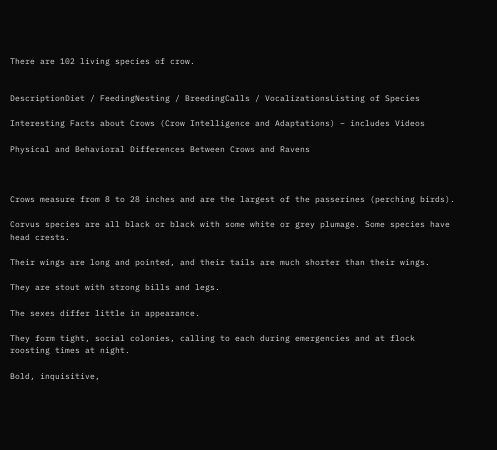There are 102 living species of crow.


DescriptionDiet / FeedingNesting / BreedingCalls / VocalizationsListing of Species

Interesting Facts about Crows (Crow Intelligence and Adaptations) – includes Videos

Physical and Behavioral Differences Between Crows and Ravens



Crows measure from 8 to 28 inches and are the largest of the passerines (perching birds).

Corvus species are all black or black with some white or grey plumage. Some species have head crests.

Their wings are long and pointed, and their tails are much shorter than their wings.

They are stout with strong bills and legs.

The sexes differ little in appearance.

They form tight, social colonies, calling to each during emergencies and at flock roosting times at night.

Bold, inquisitive,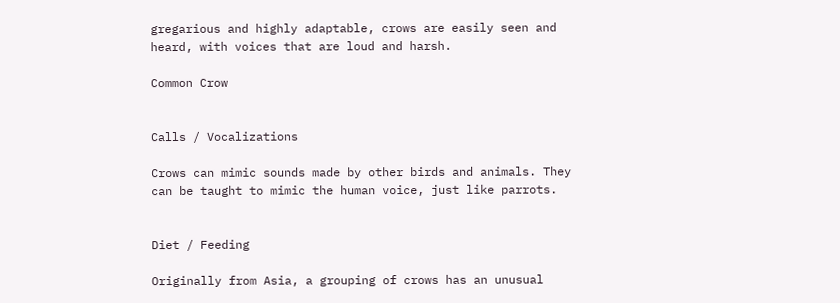gregarious and highly adaptable, crows are easily seen and heard, with voices that are loud and harsh.

Common Crow


Calls / Vocalizations

Crows can mimic sounds made by other birds and animals. They can be taught to mimic the human voice, just like parrots.


Diet / Feeding

Originally from Asia, a grouping of crows has an unusual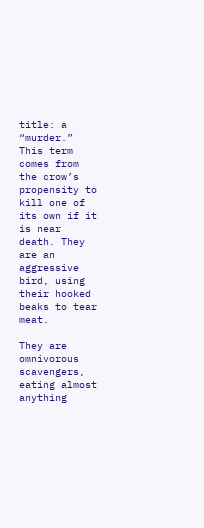title: a “murder.” This term comes from the crow’s propensity to kill one of its own if it is near death. They are an aggressive bird, using their hooked beaks to tear meat.

They are omnivorous scavengers, eating almost anything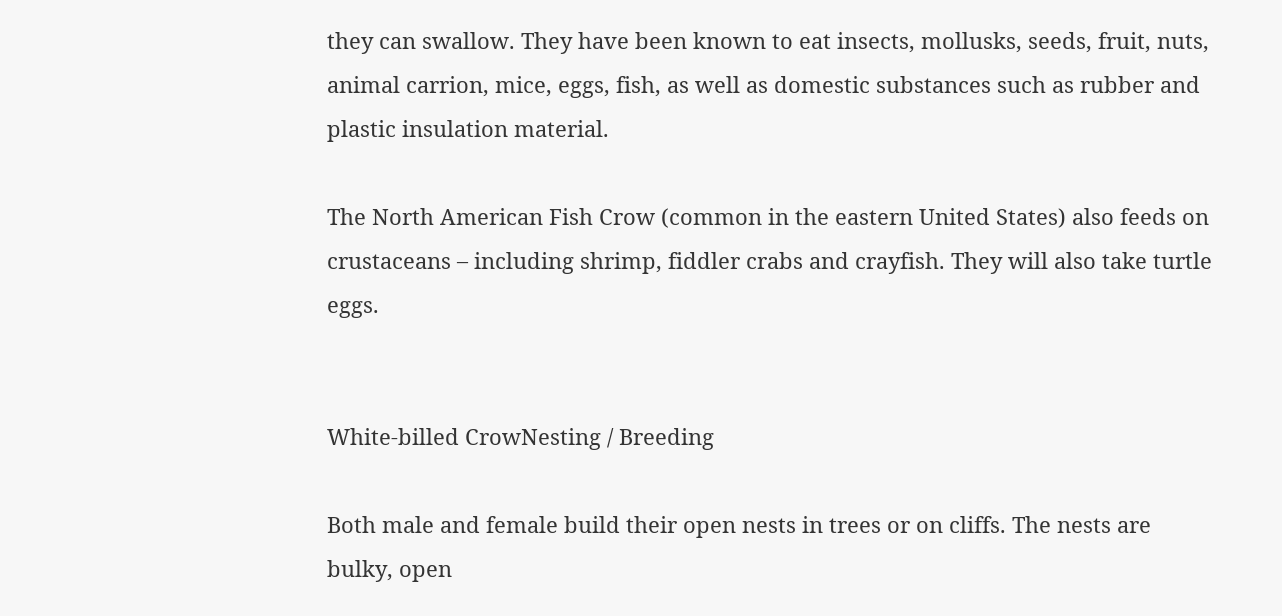they can swallow. They have been known to eat insects, mollusks, seeds, fruit, nuts, animal carrion, mice, eggs, fish, as well as domestic substances such as rubber and plastic insulation material.

The North American Fish Crow (common in the eastern United States) also feeds on crustaceans – including shrimp, fiddler crabs and crayfish. They will also take turtle eggs.


White-billed CrowNesting / Breeding

Both male and female build their open nests in trees or on cliffs. The nests are bulky, open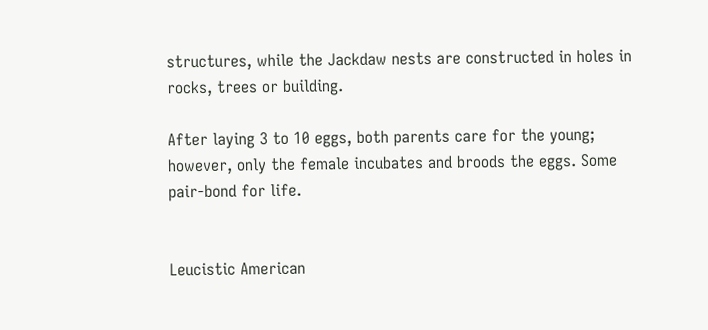structures, while the Jackdaw nests are constructed in holes in rocks, trees or building.

After laying 3 to 10 eggs, both parents care for the young; however, only the female incubates and broods the eggs. Some pair-bond for life.


Leucistic American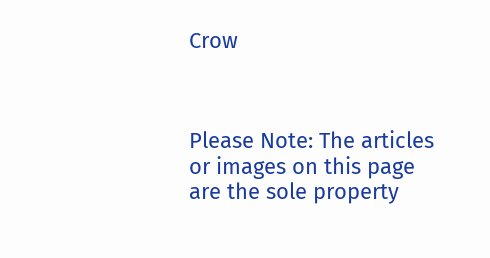Crow



Please Note: The articles or images on this page are the sole property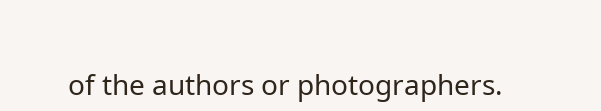of the authors or photographers.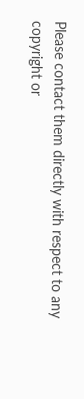Please contact them directly with respect to any copyright or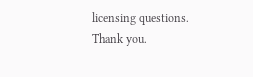licensing questions. Thank you.